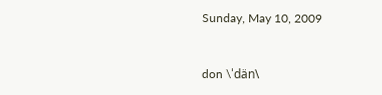Sunday, May 10, 2009


don \ˈdän\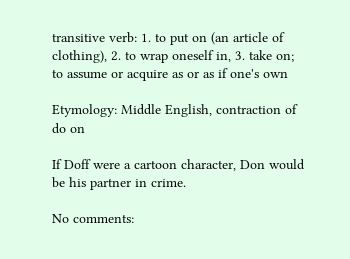transitive verb: 1. to put on (an article of clothing), 2. to wrap oneself in, 3. take on; to assume or acquire as or as if one's own

Etymology: Middle English, contraction of do on

If Doff were a cartoon character, Don would be his partner in crime.

No comments: